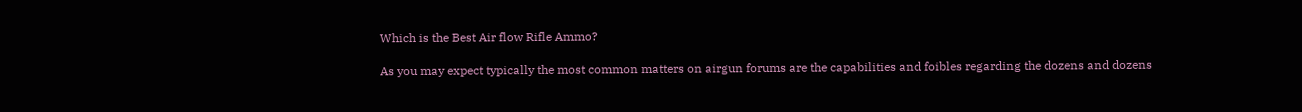Which is the Best Air flow Rifle Ammo?

As you may expect typically the most common matters on airgun forums are the capabilities and foibles regarding the dozens and dozens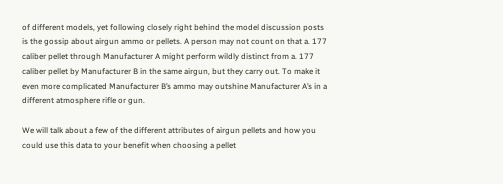of different models, yet following closely right behind the model discussion posts is the gossip about airgun ammo or pellets. A person may not count on that a. 177 caliber pellet through Manufacturer A might perform wildly distinct from a. 177 caliber pellet by Manufacturer B in the same airgun, but they carry out. To make it even more complicated Manufacturer B’s ammo may outshine Manufacturer A’s in a different atmosphere rifle or gun.

We will talk about a few of the different attributes of airgun pellets and how you could use this data to your benefit when choosing a pellet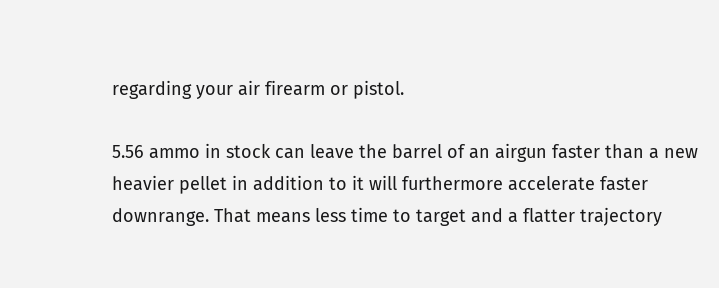regarding your air firearm or pistol.

5.56 ammo in stock can leave the barrel of an airgun faster than a new heavier pellet in addition to it will furthermore accelerate faster downrange. That means less time to target and a flatter trajectory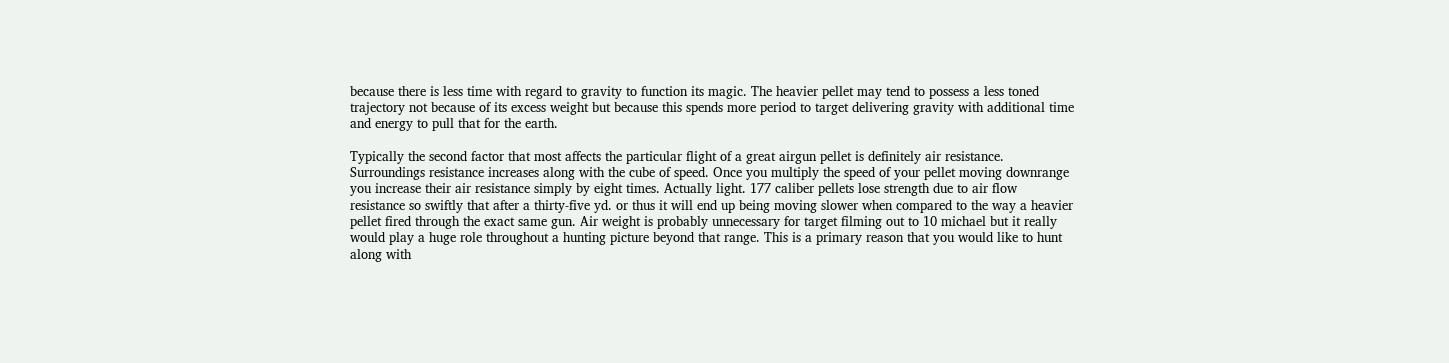because there is less time with regard to gravity to function its magic. The heavier pellet may tend to possess a less toned trajectory not because of its excess weight but because this spends more period to target delivering gravity with additional time and energy to pull that for the earth.

Typically the second factor that most affects the particular flight of a great airgun pellet is definitely air resistance. Surroundings resistance increases along with the cube of speed. Once you multiply the speed of your pellet moving downrange you increase their air resistance simply by eight times. Actually light. 177 caliber pellets lose strength due to air flow resistance so swiftly that after a thirty-five yd. or thus it will end up being moving slower when compared to the way a heavier pellet fired through the exact same gun. Air weight is probably unnecessary for target filming out to 10 michael but it really would play a huge role throughout a hunting picture beyond that range. This is a primary reason that you would like to hunt along with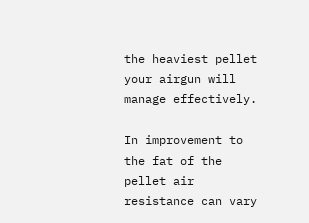the heaviest pellet your airgun will manage effectively.

In improvement to the fat of the pellet air resistance can vary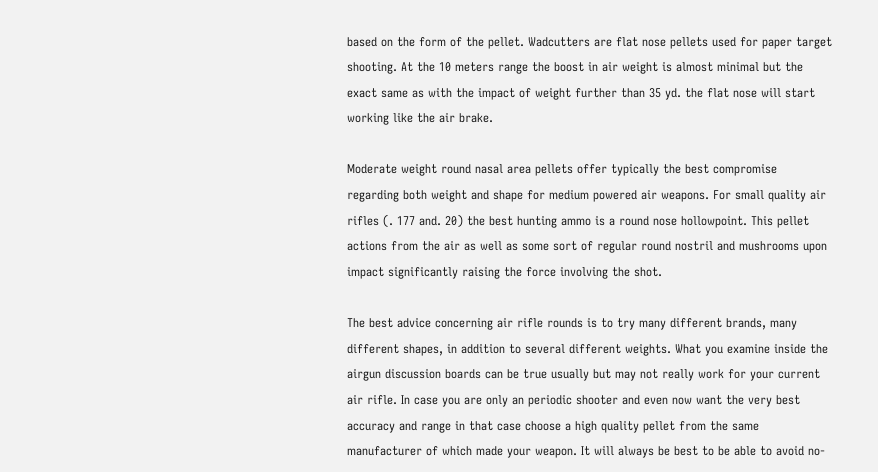based on the form of the pellet. Wadcutters are flat nose pellets used for paper target shooting. At the 10 meters range the boost in air weight is almost minimal but the exact same as with the impact of weight further than 35 yd. the flat nose will start working like the air brake.

Moderate weight round nasal area pellets offer typically the best compromise regarding both weight and shape for medium powered air weapons. For small quality air rifles (. 177 and. 20) the best hunting ammo is a round nose hollowpoint. This pellet actions from the air as well as some sort of regular round nostril and mushrooms upon impact significantly raising the force involving the shot.

The best advice concerning air rifle rounds is to try many different brands, many different shapes, in addition to several different weights. What you examine inside the airgun discussion boards can be true usually but may not really work for your current air rifle. In case you are only an periodic shooter and even now want the very best accuracy and range in that case choose a high quality pellet from the same manufacturer of which made your weapon. It will always be best to be able to avoid no-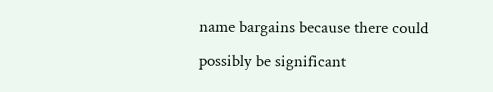name bargains because there could possibly be significant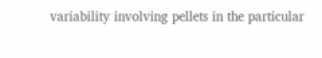variability involving pellets in the particular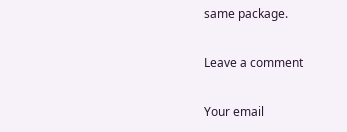same package.

Leave a comment

Your email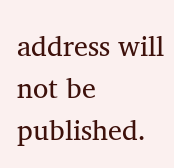address will not be published.